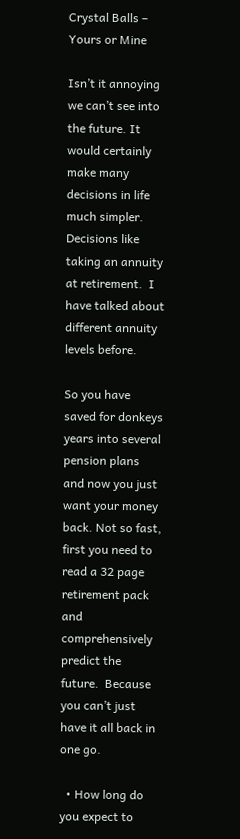Crystal Balls – Yours or Mine

Isn’t it annoying we can’t see into the future. It would certainly make many decisions in life much simpler. Decisions like taking an annuity at retirement.  I have talked about different annuity levels before.

So you have saved for donkeys years into several pension plans and now you just want your money back. Not so fast, first you need to read a 32 page retirement pack and comprehensively predict the future.  Because you can’t just have it all back in one go.

  • How long do you expect to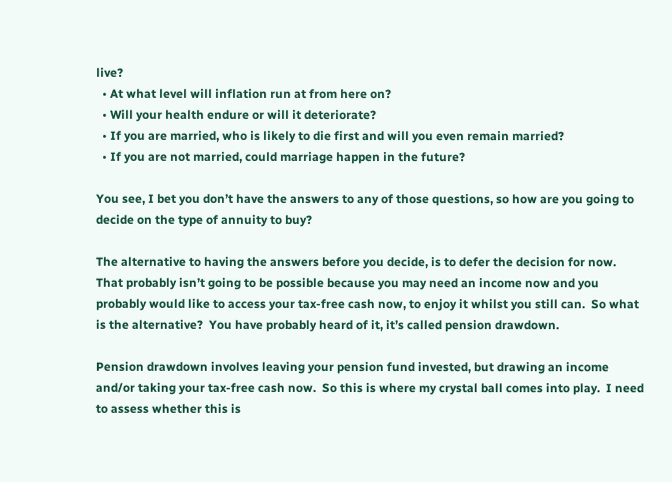live?
  • At what level will inflation run at from here on?
  • Will your health endure or will it deteriorate?
  • If you are married, who is likely to die first and will you even remain married?
  • If you are not married, could marriage happen in the future?

You see, I bet you don’t have the answers to any of those questions, so how are you going to decide on the type of annuity to buy?

The alternative to having the answers before you decide, is to defer the decision for now.  That probably isn’t going to be possible because you may need an income now and you probably would like to access your tax-free cash now, to enjoy it whilst you still can.  So what is the alternative?  You have probably heard of it, it’s called pension drawdown.

Pension drawdown involves leaving your pension fund invested, but drawing an income and/or taking your tax-free cash now.  So this is where my crystal ball comes into play.  I need to assess whether this is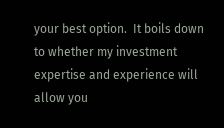your best option.  It boils down to whether my investment expertise and experience will allow you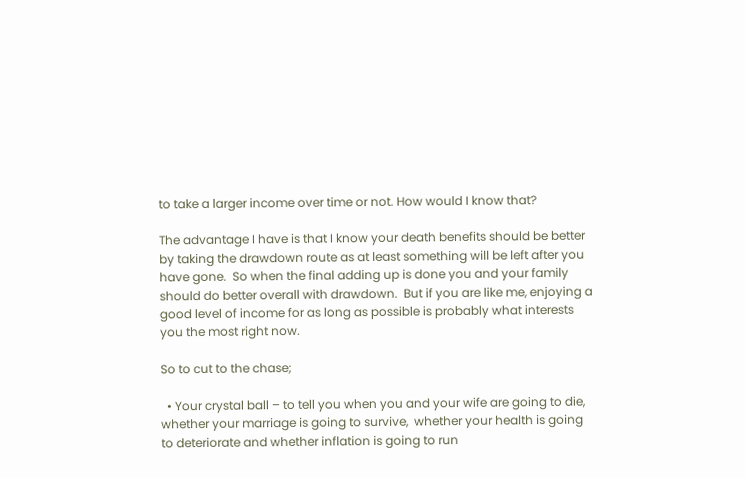to take a larger income over time or not. How would I know that?

The advantage I have is that I know your death benefits should be better by taking the drawdown route as at least something will be left after you have gone.  So when the final adding up is done you and your family should do better overall with drawdown.  But if you are like me, enjoying a good level of income for as long as possible is probably what interests you the most right now.

So to cut to the chase;

  • Your crystal ball – to tell you when you and your wife are going to die, whether your marriage is going to survive,  whether your health is going to deteriorate and whether inflation is going to run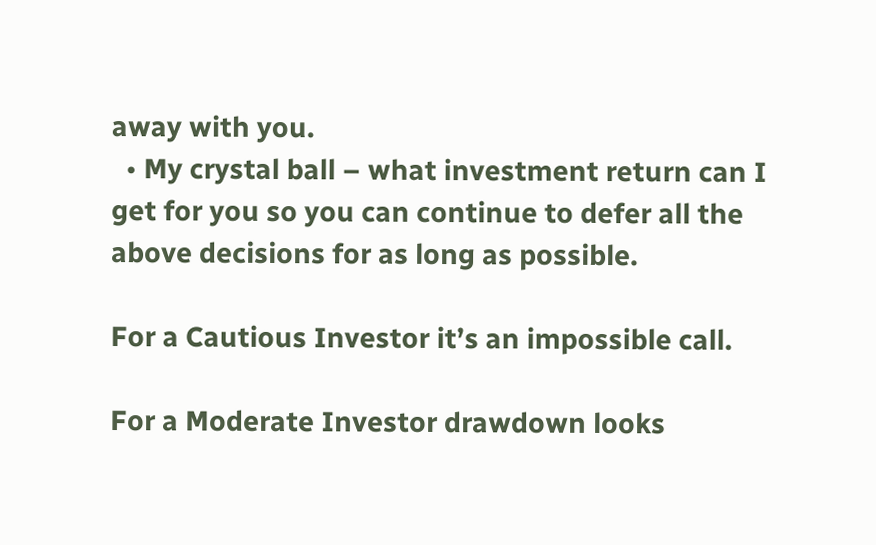away with you.
  • My crystal ball – what investment return can I get for you so you can continue to defer all the above decisions for as long as possible.

For a Cautious Investor it’s an impossible call.

For a Moderate Investor drawdown looks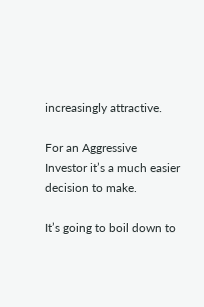increasingly attractive.

For an Aggressive Investor it’s a much easier decision to make.

It’s going to boil down to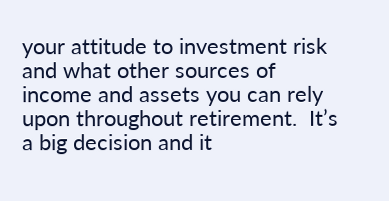your attitude to investment risk and what other sources of income and assets you can rely upon throughout retirement.  It’s a big decision and it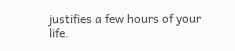justifies a few hours of your life.